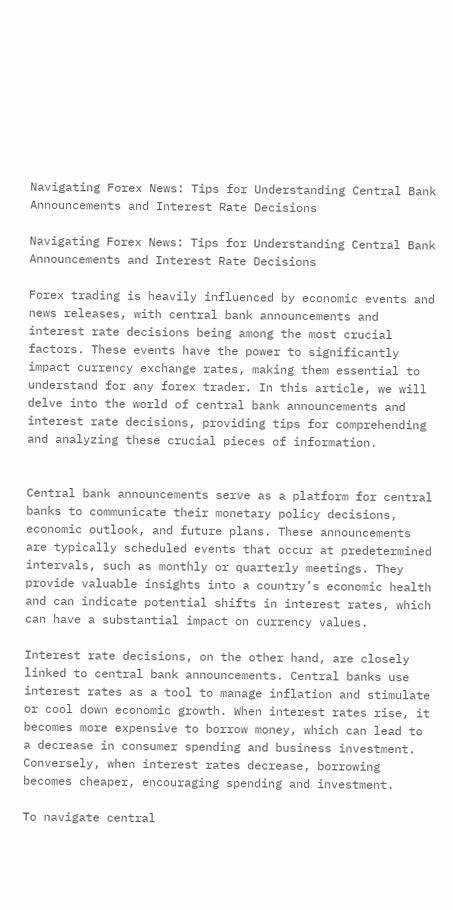Navigating Forex News: Tips for Understanding Central Bank Announcements and Interest Rate Decisions

Navigating Forex News: Tips for Understanding Central Bank Announcements and Interest Rate Decisions

Forex trading is heavily influenced by economic events and news releases, with central bank announcements and interest rate decisions being among the most crucial factors. These events have the power to significantly impact currency exchange rates, making them essential to understand for any forex trader. In this article, we will delve into the world of central bank announcements and interest rate decisions, providing tips for comprehending and analyzing these crucial pieces of information.


Central bank announcements serve as a platform for central banks to communicate their monetary policy decisions, economic outlook, and future plans. These announcements are typically scheduled events that occur at predetermined intervals, such as monthly or quarterly meetings. They provide valuable insights into a country’s economic health and can indicate potential shifts in interest rates, which can have a substantial impact on currency values.

Interest rate decisions, on the other hand, are closely linked to central bank announcements. Central banks use interest rates as a tool to manage inflation and stimulate or cool down economic growth. When interest rates rise, it becomes more expensive to borrow money, which can lead to a decrease in consumer spending and business investment. Conversely, when interest rates decrease, borrowing becomes cheaper, encouraging spending and investment.

To navigate central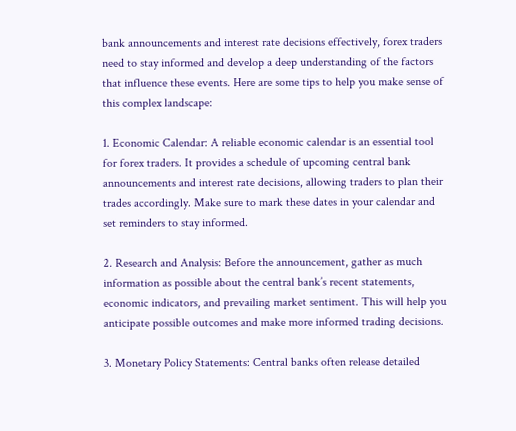bank announcements and interest rate decisions effectively, forex traders need to stay informed and develop a deep understanding of the factors that influence these events. Here are some tips to help you make sense of this complex landscape:

1. Economic Calendar: A reliable economic calendar is an essential tool for forex traders. It provides a schedule of upcoming central bank announcements and interest rate decisions, allowing traders to plan their trades accordingly. Make sure to mark these dates in your calendar and set reminders to stay informed.

2. Research and Analysis: Before the announcement, gather as much information as possible about the central bank’s recent statements, economic indicators, and prevailing market sentiment. This will help you anticipate possible outcomes and make more informed trading decisions.

3. Monetary Policy Statements: Central banks often release detailed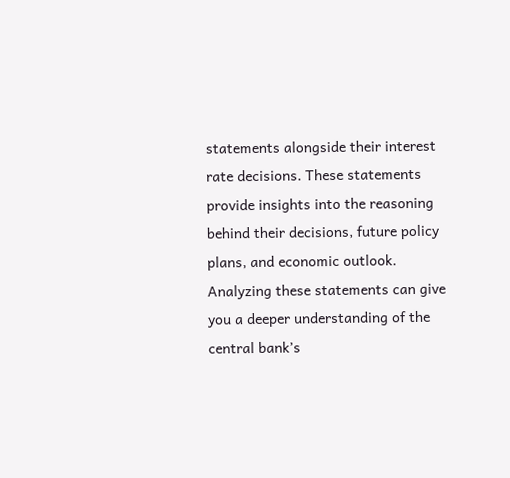statements alongside their interest rate decisions. These statements provide insights into the reasoning behind their decisions, future policy plans, and economic outlook. Analyzing these statements can give you a deeper understanding of the central bank’s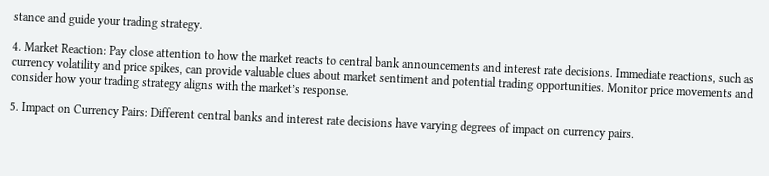stance and guide your trading strategy.

4. Market Reaction: Pay close attention to how the market reacts to central bank announcements and interest rate decisions. Immediate reactions, such as currency volatility and price spikes, can provide valuable clues about market sentiment and potential trading opportunities. Monitor price movements and consider how your trading strategy aligns with the market’s response.

5. Impact on Currency Pairs: Different central banks and interest rate decisions have varying degrees of impact on currency pairs.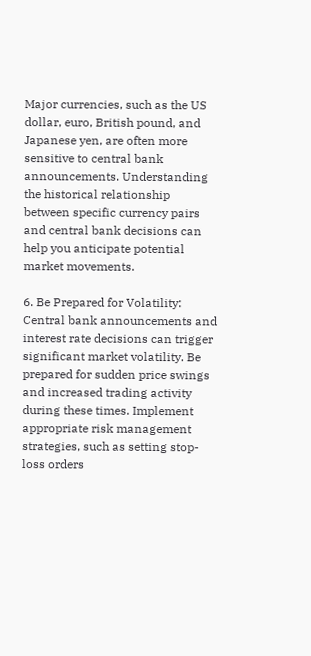Major currencies, such as the US dollar, euro, British pound, and Japanese yen, are often more sensitive to central bank announcements. Understanding the historical relationship between specific currency pairs and central bank decisions can help you anticipate potential market movements.

6. Be Prepared for Volatility: Central bank announcements and interest rate decisions can trigger significant market volatility. Be prepared for sudden price swings and increased trading activity during these times. Implement appropriate risk management strategies, such as setting stop-loss orders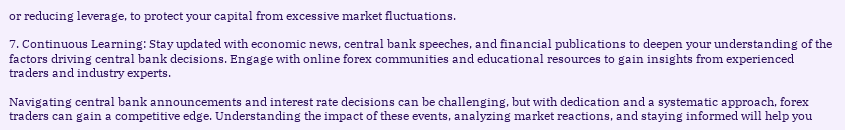or reducing leverage, to protect your capital from excessive market fluctuations.

7. Continuous Learning: Stay updated with economic news, central bank speeches, and financial publications to deepen your understanding of the factors driving central bank decisions. Engage with online forex communities and educational resources to gain insights from experienced traders and industry experts.

Navigating central bank announcements and interest rate decisions can be challenging, but with dedication and a systematic approach, forex traders can gain a competitive edge. Understanding the impact of these events, analyzing market reactions, and staying informed will help you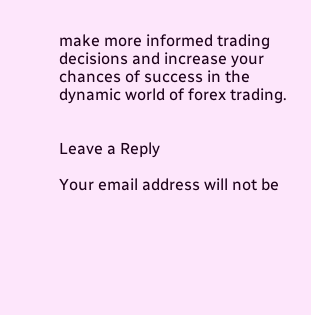make more informed trading decisions and increase your chances of success in the dynamic world of forex trading.


Leave a Reply

Your email address will not be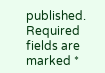published. Required fields are marked *